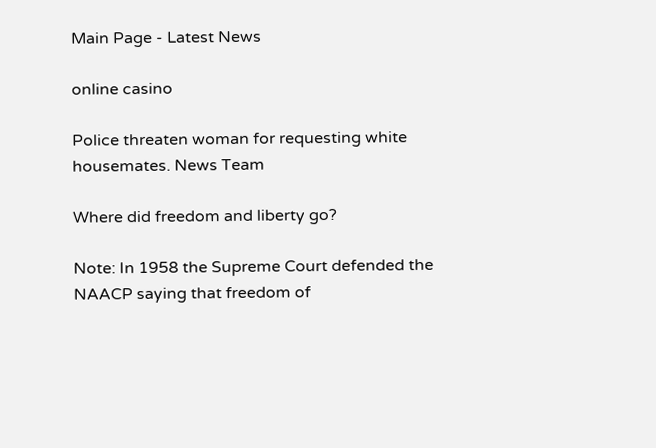Main Page - Latest News

online casino

Police threaten woman for requesting white housemates. News Team

Where did freedom and liberty go?

Note: In 1958 the Supreme Court defended the NAACP saying that freedom of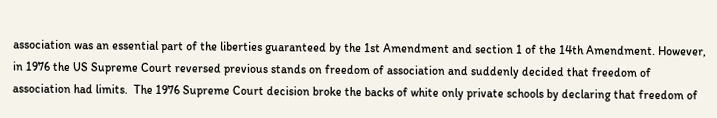association was an essential part of the liberties guaranteed by the 1st Amendment and section 1 of the 14th Amendment. However, in 1976 the US Supreme Court reversed previous stands on freedom of association and suddenly decided that freedom of association had limits.  The 1976 Supreme Court decision broke the backs of white only private schools by declaring that freedom of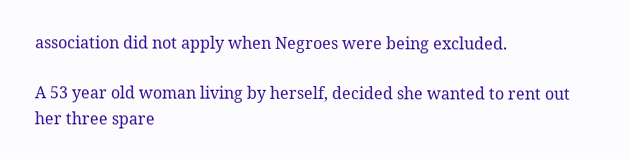association did not apply when Negroes were being excluded.

A 53 year old woman living by herself, decided she wanted to rent out her three spare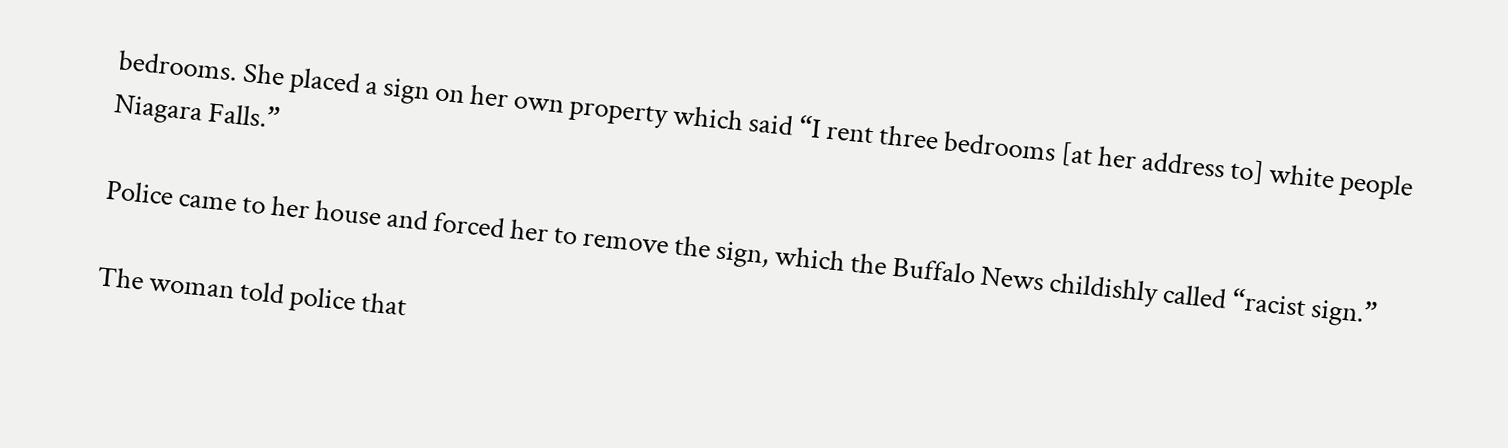bedrooms. She placed a sign on her own property which said “I rent three bedrooms [at her address to] white people Niagara Falls.”

Police came to her house and forced her to remove the sign, which the Buffalo News childishly called “racist sign.”

The woman told police that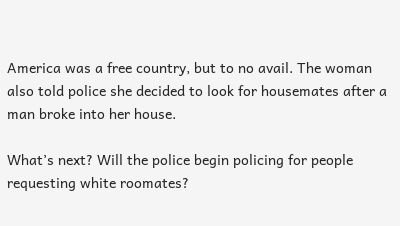America was a free country, but to no avail. The woman also told police she decided to look for housemates after a man broke into her house.

What’s next? Will the police begin policing for people requesting white roomates?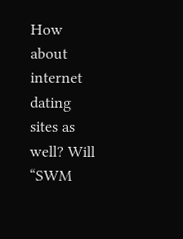How about internet dating sites as well? Will “SWM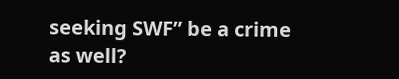seeking SWF” be a crime as well?